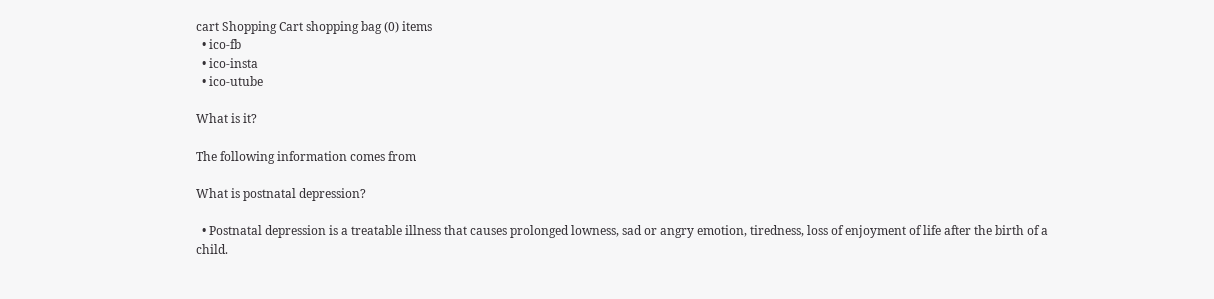cart Shopping Cart shopping bag (0) items
  • ico-fb
  • ico-insta
  • ico-utube

What is it?

The following information comes from

What is postnatal depression?

  • Postnatal depression is a treatable illness that causes prolonged lowness, sad or angry emotion, tiredness, loss of enjoyment of life after the birth of a child.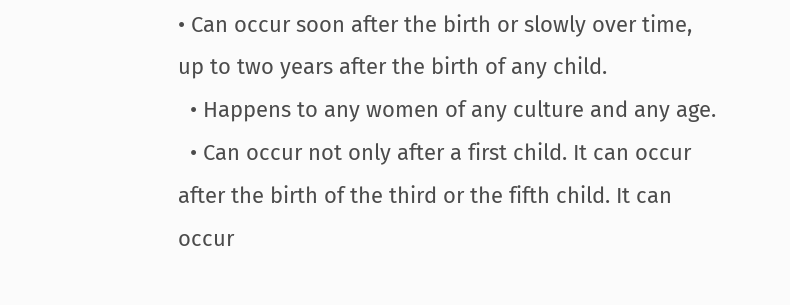• Can occur soon after the birth or slowly over time, up to two years after the birth of any child.
  • Happens to any women of any culture and any age.
  • Can occur not only after a first child. It can occur after the birth of the third or the fifth child. It can occur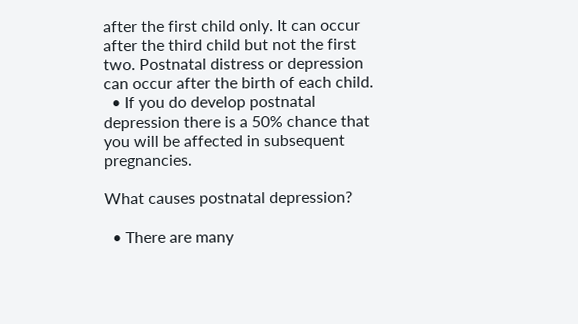after the first child only. It can occur after the third child but not the first two. Postnatal distress or depression can occur after the birth of each child.
  • If you do develop postnatal depression there is a 50% chance that you will be affected in subsequent pregnancies.

What causes postnatal depression?

  • There are many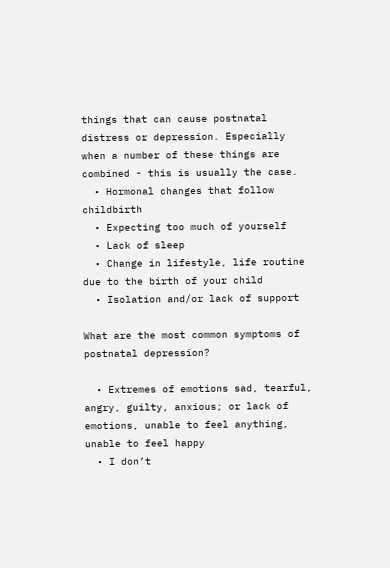things that can cause postnatal distress or depression. Especially when a number of these things are combined - this is usually the case.
  • Hormonal changes that follow childbirth
  • Expecting too much of yourself
  • Lack of sleep
  • Change in lifestyle, life routine due to the birth of your child
  • Isolation and/or lack of support

What are the most common symptoms of postnatal depression?

  • Extremes of emotions sad, tearful, angry, guilty, anxious; or lack of emotions, unable to feel anything, unable to feel happy
  • I don’t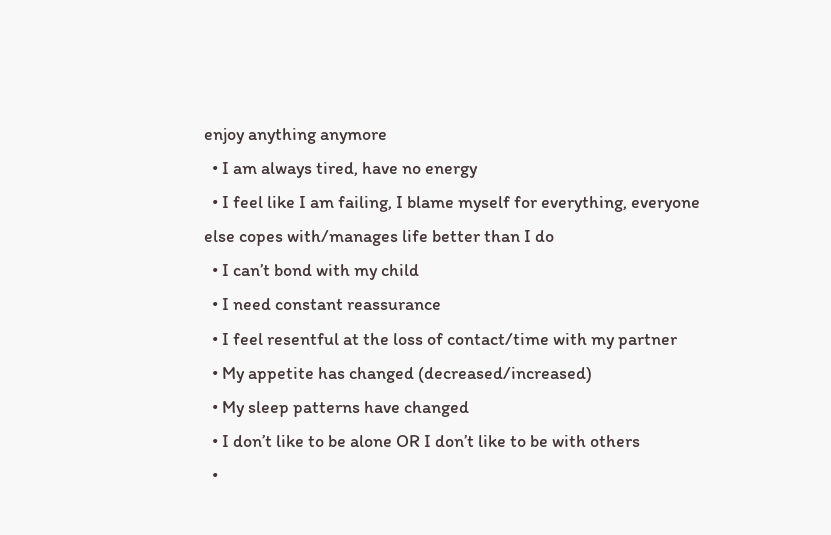enjoy anything anymore
  • I am always tired, have no energy
  • I feel like I am failing, I blame myself for everything, everyone else copes with/manages life better than I do
  • I can’t bond with my child
  • I need constant reassurance
  • I feel resentful at the loss of contact/time with my partner
  • My appetite has changed (decreased/increased)
  • My sleep patterns have changed
  • I don’t like to be alone OR I don’t like to be with others
  •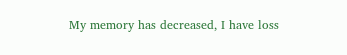My memory has decreased, I have loss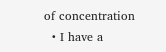of concentration
  • I have a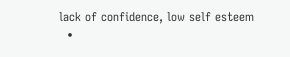lack of confidence, low self esteem
  •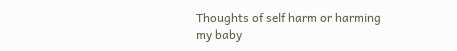Thoughts of self harm or harming my baby